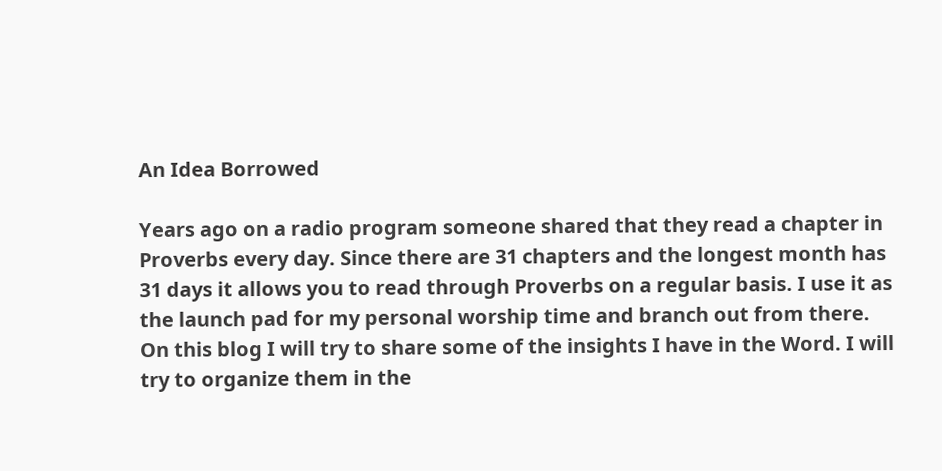An Idea Borrowed

Years ago on a radio program someone shared that they read a chapter in Proverbs every day. Since there are 31 chapters and the longest month has 31 days it allows you to read through Proverbs on a regular basis. I use it as the launch pad for my personal worship time and branch out from there. On this blog I will try to share some of the insights I have in the Word. I will try to organize them in the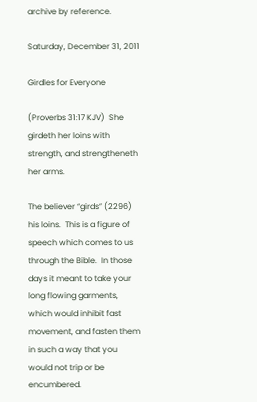archive by reference.

Saturday, December 31, 2011

Girdles for Everyone

(Proverbs 31:17 KJV)  She girdeth her loins with strength, and strengtheneth her arms.

The believer “girds” (2296) his loins.  This is a figure of speech which comes to us through the Bible.  In those days it meant to take your long flowing garments, which would inhibit fast movement, and fasten them in such a way that you would not trip or be encumbered.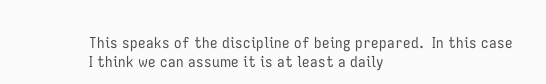This speaks of the discipline of being prepared.  In this case I think we can assume it is at least a daily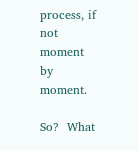process, if not moment by moment.

So?  What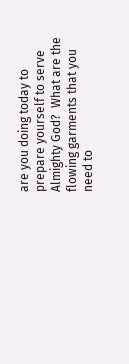are you doing today to prepare yourself to serve Almighty God?  What are the flowing garments that you need to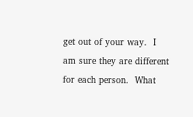get out of your way.  I am sure they are different for each person.  What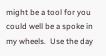might be a tool for you could well be a spoke in my wheels.  Use the day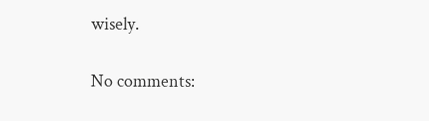wisely.

No comments: